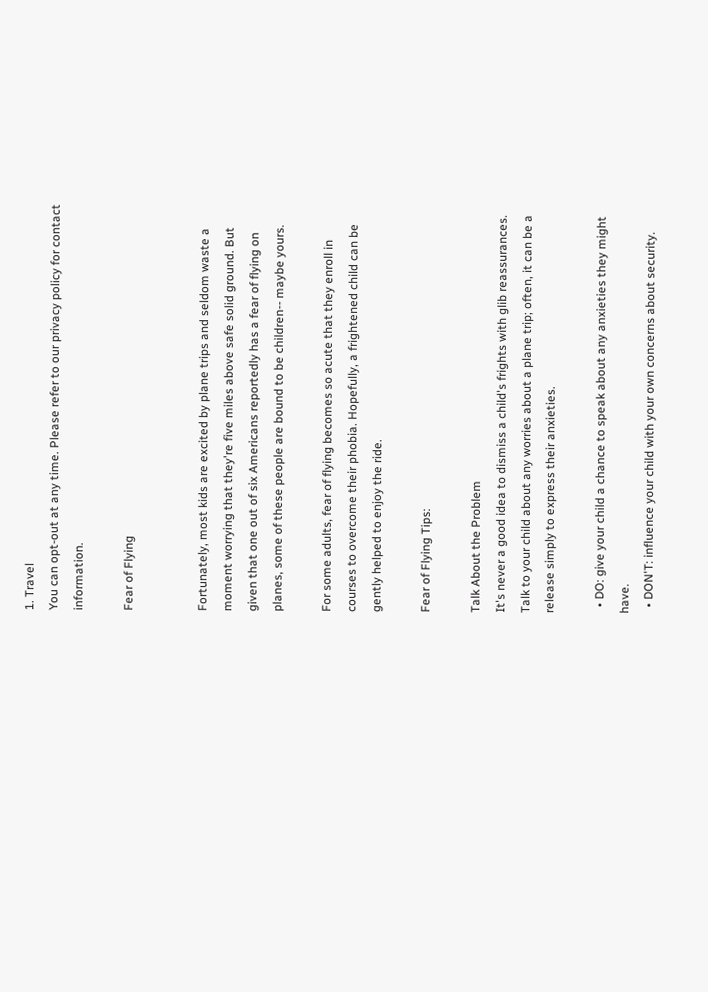1. Travel
You can opt-out at any time. Please refer to our privacy policy for contact information.

Fear of Flying


Fortunately, most kids are excited by plane trips and seldom waste a moment worrying that they're five miles above safe solid ground. But given that one out of six Americans reportedly has a fear of flying on planes, some of these people are bound to be children-- maybe yours.

For some adults, fear of flying becomes so acute that they enroll in courses to overcome their phobia. Hopefully, a frightened child can be gently helped to enjoy the ride.

Fear of Flying Tips:

Talk About the Problem
It's never a good idea to dismiss a child's frights with glib reassurances. Talk to your child about any worries about a plane trip; often, it can be a release simply to express their anxieties.

  • DO: give your child a chance to speak about any anxieties they might have.
  • DON'T: influence your child with your own concerns about security.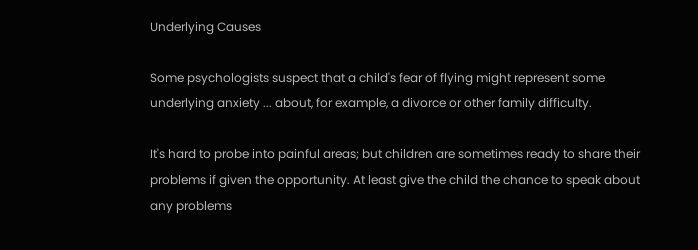Underlying Causes

Some psychologists suspect that a child's fear of flying might represent some underlying anxiety ... about, for example, a divorce or other family difficulty.

It's hard to probe into painful areas; but children are sometimes ready to share their problems if given the opportunity. At least give the child the chance to speak about any problems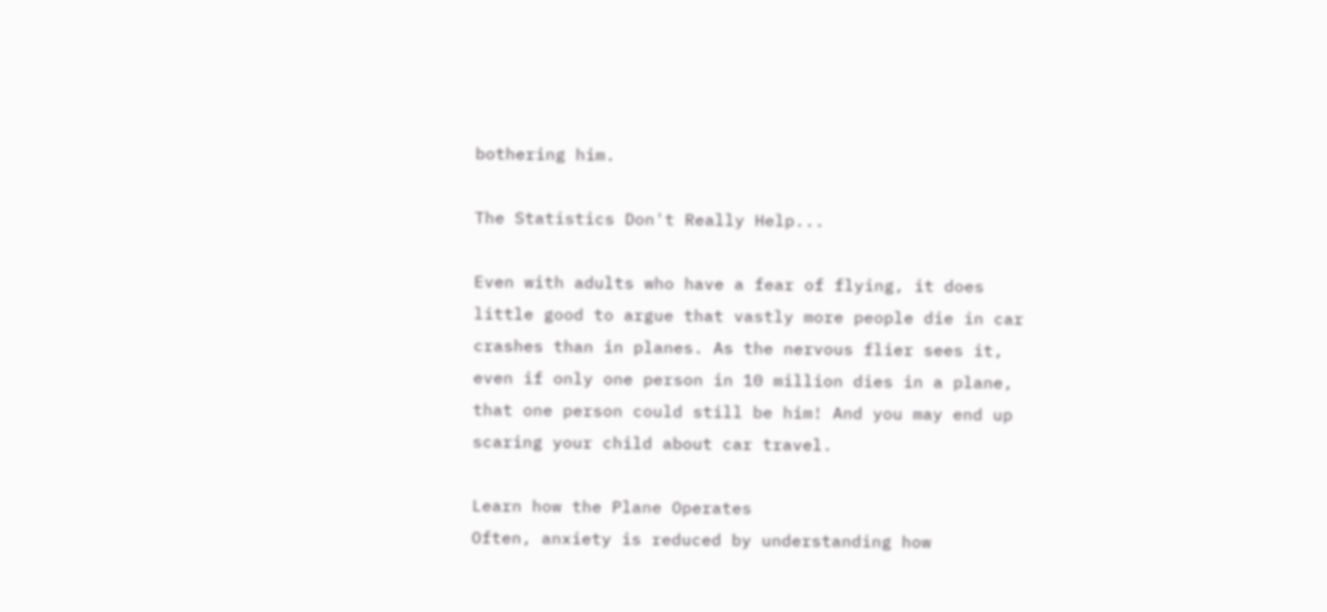bothering him.

The Statistics Don't Really Help...

Even with adults who have a fear of flying, it does little good to argue that vastly more people die in car crashes than in planes. As the nervous flier sees it, even if only one person in 10 million dies in a plane, that one person could still be him! And you may end up scaring your child about car travel.

Learn how the Plane Operates
Often, anxiety is reduced by understanding how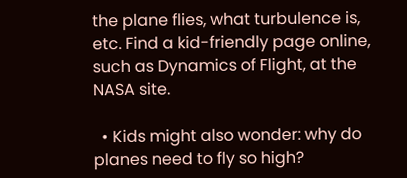the plane flies, what turbulence is, etc. Find a kid-friendly page online, such as Dynamics of Flight, at the NASA site.

  • Kids might also wonder: why do planes need to fly so high?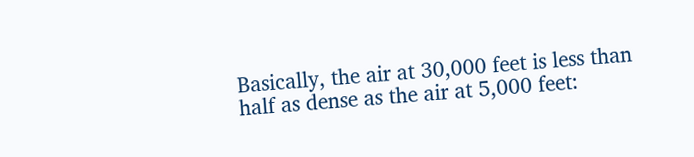Basically, the air at 30,000 feet is less than half as dense as the air at 5,000 feet: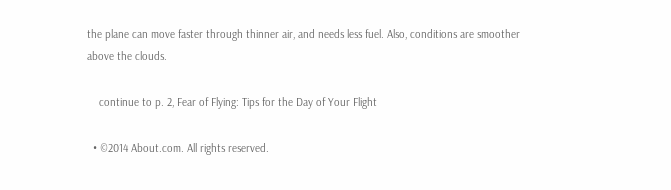the plane can move faster through thinner air, and needs less fuel. Also, conditions are smoother above the clouds.

    continue to p. 2, Fear of Flying: Tips for the Day of Your Flight

  • ©2014 About.com. All rights reserved.